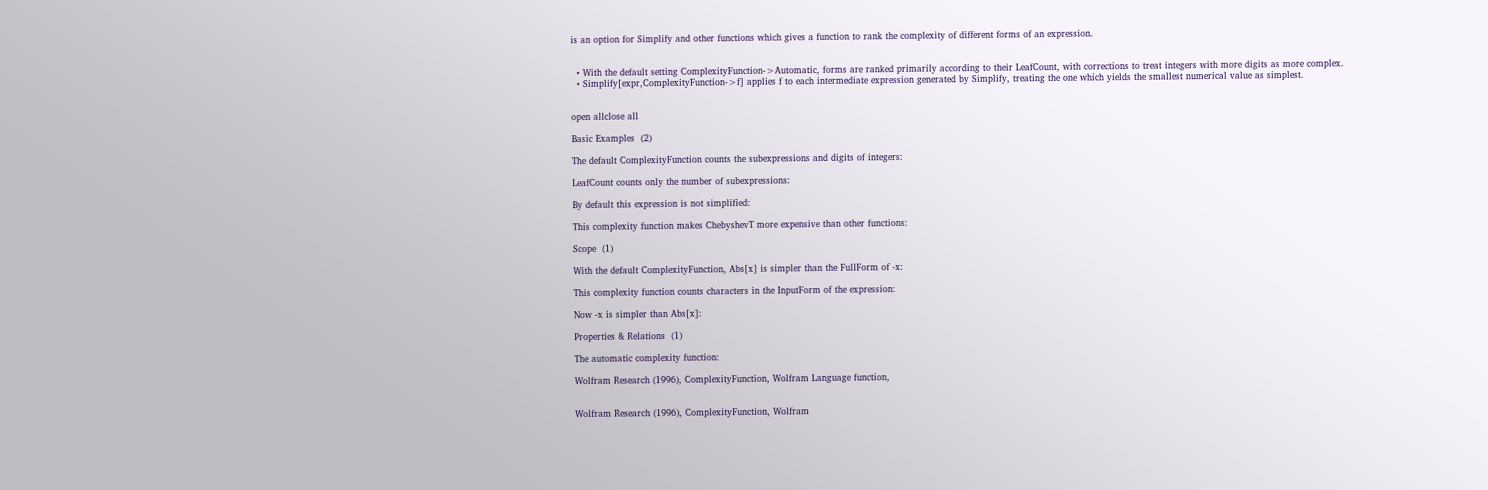is an option for Simplify and other functions which gives a function to rank the complexity of different forms of an expression.


  • With the default setting ComplexityFunction->Automatic, forms are ranked primarily according to their LeafCount, with corrections to treat integers with more digits as more complex.
  • Simplify[expr,ComplexityFunction->f] applies f to each intermediate expression generated by Simplify, treating the one which yields the smallest numerical value as simplest.


open allclose all

Basic Examples  (2)

The default ComplexityFunction counts the subexpressions and digits of integers:

LeafCount counts only the number of subexpressions:

By default this expression is not simplified:

This complexity function makes ChebyshevT more expensive than other functions:

Scope  (1)

With the default ComplexityFunction, Abs[x] is simpler than the FullForm of -x:

This complexity function counts characters in the InputForm of the expression:

Now -x is simpler than Abs[x]:

Properties & Relations  (1)

The automatic complexity function:

Wolfram Research (1996), ComplexityFunction, Wolfram Language function,


Wolfram Research (1996), ComplexityFunction, Wolfram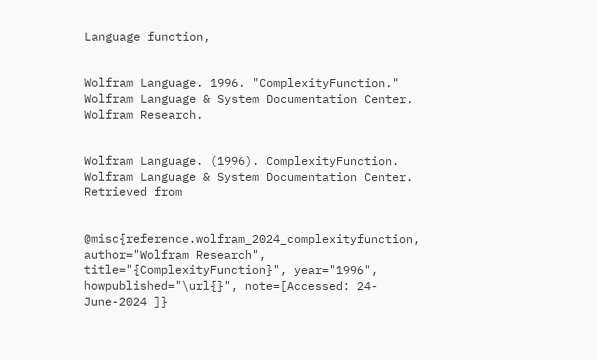Language function,


Wolfram Language. 1996. "ComplexityFunction." Wolfram Language & System Documentation Center. Wolfram Research.


Wolfram Language. (1996). ComplexityFunction. Wolfram Language & System Documentation Center. Retrieved from


@misc{reference.wolfram_2024_complexityfunction, author="Wolfram Research", title="{ComplexityFunction}", year="1996", howpublished="\url{}", note=[Accessed: 24-June-2024 ]}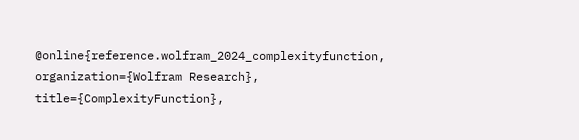@online{reference.wolfram_2024_complexityfunction, organization={Wolfram Research}, title={ComplexityFunction},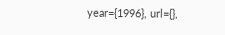year={1996}, url={},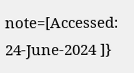note=[Accessed: 24-June-2024 ]}